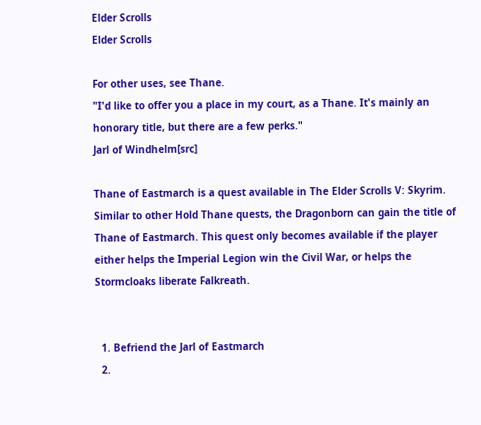Elder Scrolls
Elder Scrolls

For other uses, see Thane.
"I'd like to offer you a place in my court, as a Thane. It's mainly an honorary title, but there are a few perks."
Jarl of Windhelm[src]

Thane of Eastmarch is a quest available in The Elder Scrolls V: Skyrim. Similar to other Hold Thane quests, the Dragonborn can gain the title of Thane of Eastmarch. This quest only becomes available if the player either helps the Imperial Legion win the Civil War, or helps the Stormcloaks liberate Falkreath.


  1. Befriend the Jarl of Eastmarch
  2.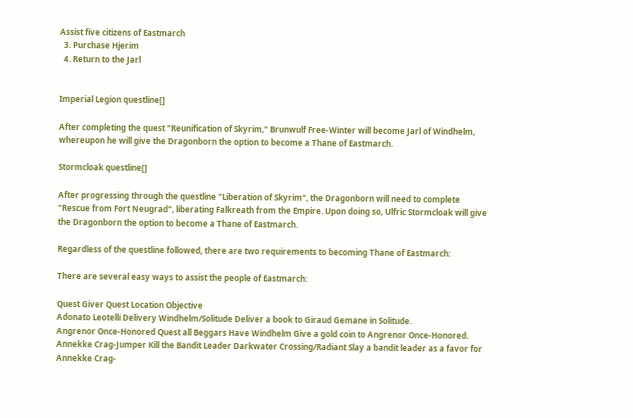Assist five citizens of Eastmarch
  3. Purchase Hjerim
  4. Return to the Jarl


Imperial Legion questline[]

After completing the quest "Reunification of Skyrim," Brunwulf Free-Winter will become Jarl of Windhelm, whereupon he will give the Dragonborn the option to become a Thane of Eastmarch.

Stormcloak questline[]

After progressing through the questline "Liberation of Skyrim", the Dragonborn will need to complete "Rescue from Fort Neugrad", liberating Falkreath from the Empire. Upon doing so, Ulfric Stormcloak will give the Dragonborn the option to become a Thane of Eastmarch.

Regardless of the questline followed, there are two requirements to becoming Thane of Eastmarch:

There are several easy ways to assist the people of Eastmarch:

Quest Giver Quest Location Objective
Adonato Leotelli Delivery Windhelm/Solitude Deliver a book to Giraud Gemane in Solitude.
Angrenor Once-Honored Quest all Beggars Have Windhelm Give a gold coin to Angrenor Once-Honored.
Annekke Crag-Jumper Kill the Bandit Leader Darkwater Crossing/Radiant Slay a bandit leader as a favor for Annekke Crag-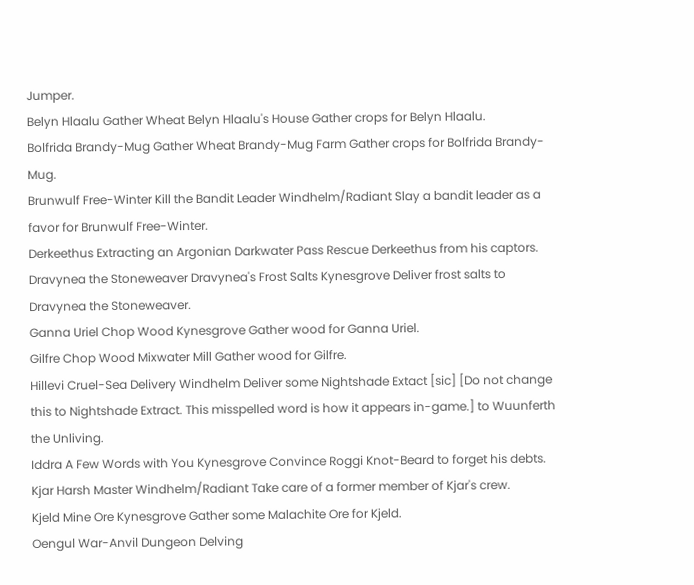Jumper.
Belyn Hlaalu Gather Wheat Belyn Hlaalu's House Gather crops for Belyn Hlaalu.
Bolfrida Brandy-Mug Gather Wheat Brandy-Mug Farm Gather crops for Bolfrida Brandy-Mug.
Brunwulf Free-Winter Kill the Bandit Leader Windhelm/Radiant Slay a bandit leader as a favor for Brunwulf Free-Winter.
Derkeethus Extracting an Argonian Darkwater Pass Rescue Derkeethus from his captors.
Dravynea the Stoneweaver Dravynea's Frost Salts Kynesgrove Deliver frost salts to Dravynea the Stoneweaver.
Ganna Uriel Chop Wood Kynesgrove Gather wood for Ganna Uriel.
Gilfre Chop Wood Mixwater Mill Gather wood for Gilfre.
Hillevi Cruel-Sea Delivery Windhelm Deliver some Nightshade Extact [sic] [Do not change this to Nightshade Extract. This misspelled word is how it appears in-game.] to Wuunferth the Unliving.
Iddra A Few Words with You Kynesgrove Convince Roggi Knot-Beard to forget his debts.
Kjar Harsh Master Windhelm/Radiant Take care of a former member of Kjar's crew.
Kjeld Mine Ore Kynesgrove Gather some Malachite Ore for Kjeld.
Oengul War-Anvil Dungeon Delving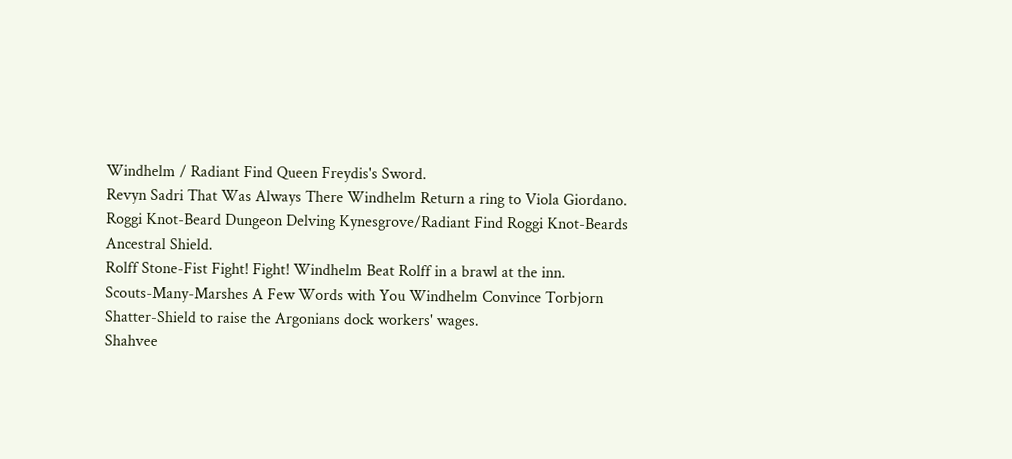Windhelm / Radiant Find Queen Freydis's Sword.
Revyn Sadri That Was Always There Windhelm Return a ring to Viola Giordano.
Roggi Knot-Beard Dungeon Delving Kynesgrove/Radiant Find Roggi Knot-Beards Ancestral Shield.
Rolff Stone-Fist Fight! Fight! Windhelm Beat Rolff in a brawl at the inn.
Scouts-Many-Marshes A Few Words with You Windhelm Convince Torbjorn Shatter-Shield to raise the Argonians dock workers' wages.
Shahvee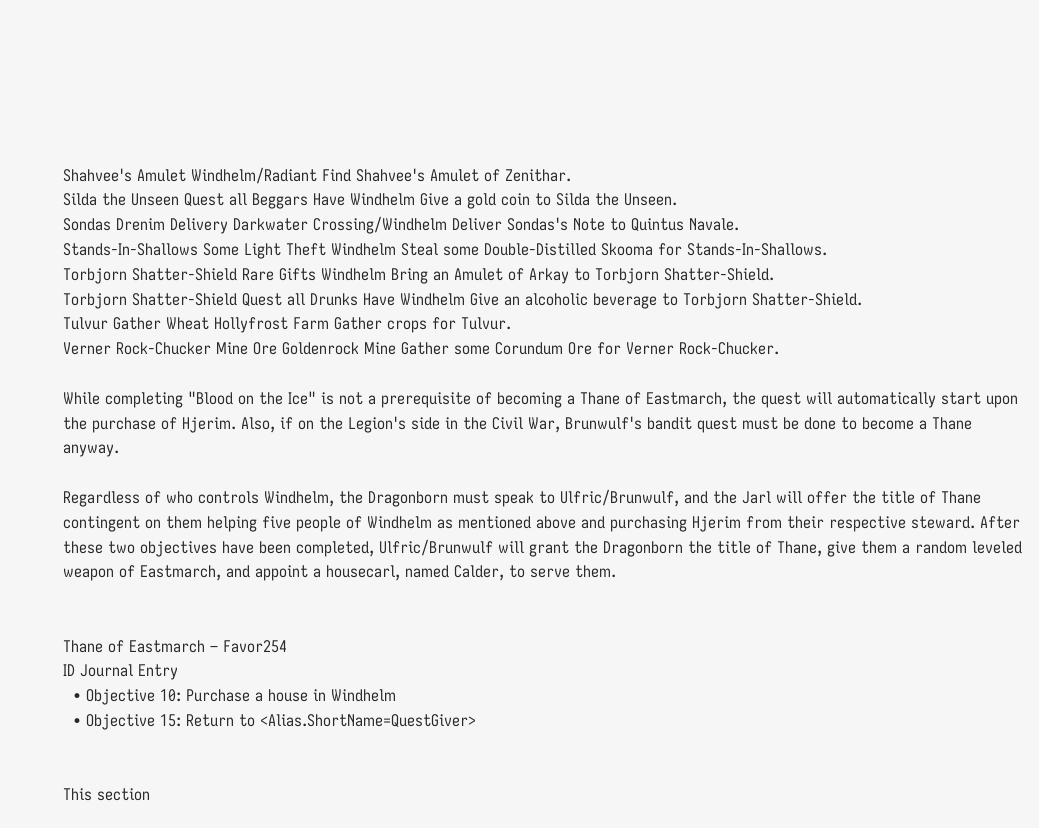Shahvee's Amulet Windhelm/Radiant Find Shahvee's Amulet of Zenithar.
Silda the Unseen Quest all Beggars Have Windhelm Give a gold coin to Silda the Unseen.
Sondas Drenim Delivery Darkwater Crossing/Windhelm Deliver Sondas's Note to Quintus Navale.
Stands-In-Shallows Some Light Theft Windhelm Steal some Double-Distilled Skooma for Stands-In-Shallows.
Torbjorn Shatter-Shield Rare Gifts Windhelm Bring an Amulet of Arkay to Torbjorn Shatter-Shield.
Torbjorn Shatter-Shield Quest all Drunks Have Windhelm Give an alcoholic beverage to Torbjorn Shatter-Shield.
Tulvur Gather Wheat Hollyfrost Farm Gather crops for Tulvur.
Verner Rock-Chucker Mine Ore Goldenrock Mine Gather some Corundum Ore for Verner Rock-Chucker.

While completing "Blood on the Ice" is not a prerequisite of becoming a Thane of Eastmarch, the quest will automatically start upon the purchase of Hjerim. Also, if on the Legion's side in the Civil War, Brunwulf's bandit quest must be done to become a Thane anyway.

Regardless of who controls Windhelm, the Dragonborn must speak to Ulfric/Brunwulf, and the Jarl will offer the title of Thane contingent on them helping five people of Windhelm as mentioned above and purchasing Hjerim from their respective steward. After these two objectives have been completed, Ulfric/Brunwulf will grant the Dragonborn the title of Thane, give them a random leveled weapon of Eastmarch, and appoint a housecarl, named Calder, to serve them.


Thane of Eastmarch – Favor254
ID Journal Entry
  • Objective 10: Purchase a house in Windhelm
  • Objective 15: Return to <Alias.ShortName=QuestGiver>


This section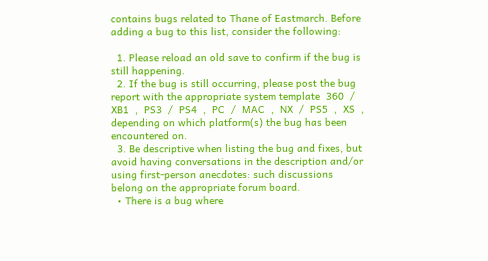contains bugs related to Thane of Eastmarch. Before adding a bug to this list, consider the following:

  1. Please reload an old save to confirm if the bug is still happening.
  2. If the bug is still occurring, please post the bug report with the appropriate system template  360  /  XB1  ,  PS3  /  PS4  ,  PC  /  MAC  ,  NX  /  PS5  ,  XS  , depending on which platform(s) the bug has been encountered on.
  3. Be descriptive when listing the bug and fixes, but avoid having conversations in the description and/or using first-person anecdotes: such discussions belong on the appropriate forum board.
  • There is a bug where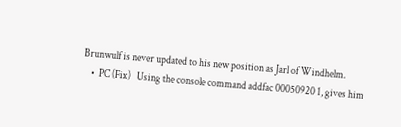Brunwulf is never updated to his new position as Jarl of Windhelm.
    •  PC (Fix)   Using the console command addfac 00050920 1, gives him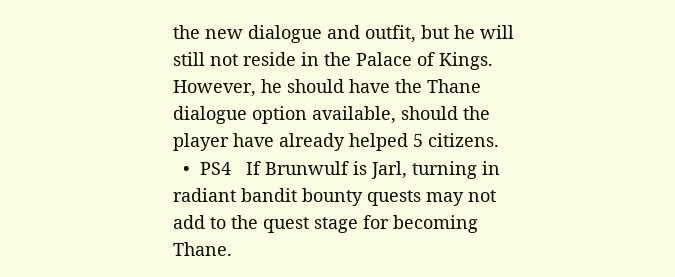the new dialogue and outfit, but he will still not reside in the Palace of Kings. However, he should have the Thane dialogue option available, should the player have already helped 5 citizens.
  •  PS4   If Brunwulf is Jarl, turning in radiant bandit bounty quests may not add to the quest stage for becoming Thane.